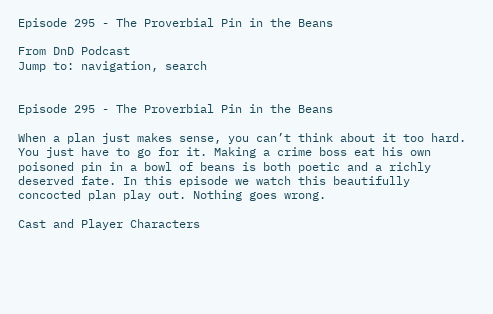Episode 295 - The Proverbial Pin in the Beans

From DnD Podcast
Jump to: navigation, search


Episode 295 - The Proverbial Pin in the Beans

When a plan just makes sense, you can’t think about it too hard. You just have to go for it. Making a crime boss eat his own poisoned pin in a bowl of beans is both poetic and a richly deserved fate. In this episode we watch this beautifully concocted plan play out. Nothing goes wrong.

Cast and Player Characters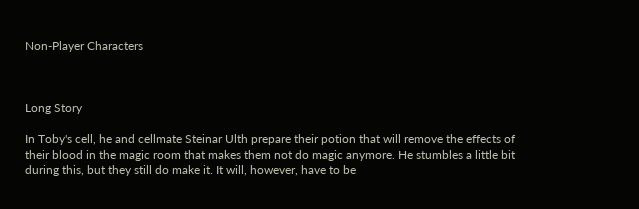Non-Player Characters



Long Story

In Toby's cell, he and cellmate Steinar Ulth prepare their potion that will remove the effects of their blood in the magic room that makes them not do magic anymore. He stumbles a little bit during this, but they still do make it. It will, however, have to be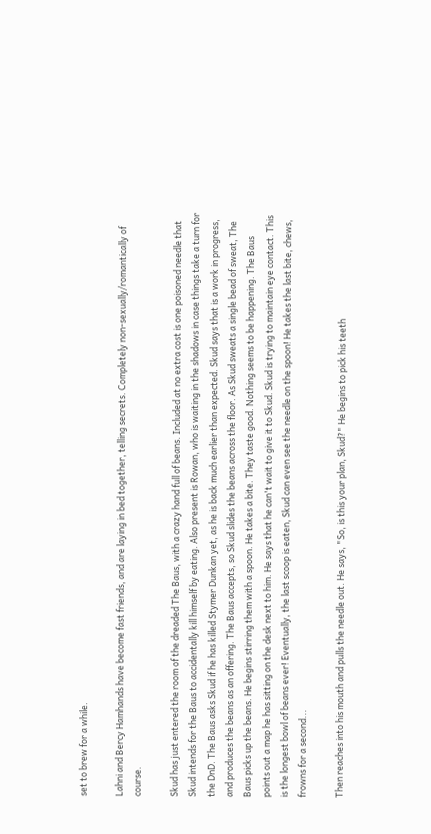set to brew for a while.

Lahni and Bercy Hamhands have become fast friends, and are laying in bed together, telling secrets. Completely non-sexually/romantically of course.

Skud has just entered the room of the dreaded The Baus, with a crazy hand full of beans. Included at no extra cost is one poisoned needle that Skud intends for the Baus to accidentally kill himself by eating. Also present is Rowan, who is waiting in the shadows in case things take a turn for the DnD. The Baus asks Skud if he has killed Stymer Dunkan yet, as he is back much earlier than expected. Skud says that is a work in progress, and produces the beans as an offering. The Baus accepts, so Skud slides the beans across the floor. As Skud sweats a single bead of sweat, The Baus picks up the beans. He begins stirring them with a spoon. He takes a bite. They taste good. Nothing seems to be happening. The Baus points out a map he has sitting on the desk next to him. He says that he can't wait to give it to Skud. Skud is trying to maintain eye contact. This is the longest bowl of beans ever! Eventually, the last scoop is eaten, Skud can even see the needle on the spoon! He takes the last bite, chews, frowns for a second...

Then reaches into his mouth and pulls the needle out. He says, "So, is this your plan, Skud?" He begins to pick his teeth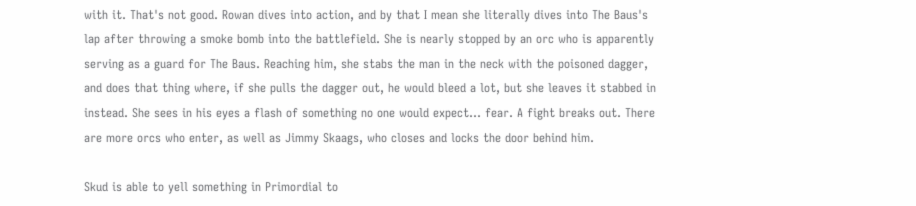with it. That's not good. Rowan dives into action, and by that I mean she literally dives into The Baus's lap after throwing a smoke bomb into the battlefield. She is nearly stopped by an orc who is apparently serving as a guard for The Baus. Reaching him, she stabs the man in the neck with the poisoned dagger, and does that thing where, if she pulls the dagger out, he would bleed a lot, but she leaves it stabbed in instead. She sees in his eyes a flash of something no one would expect... fear. A fight breaks out. There are more orcs who enter, as well as Jimmy Skaags, who closes and locks the door behind him.

Skud is able to yell something in Primordial to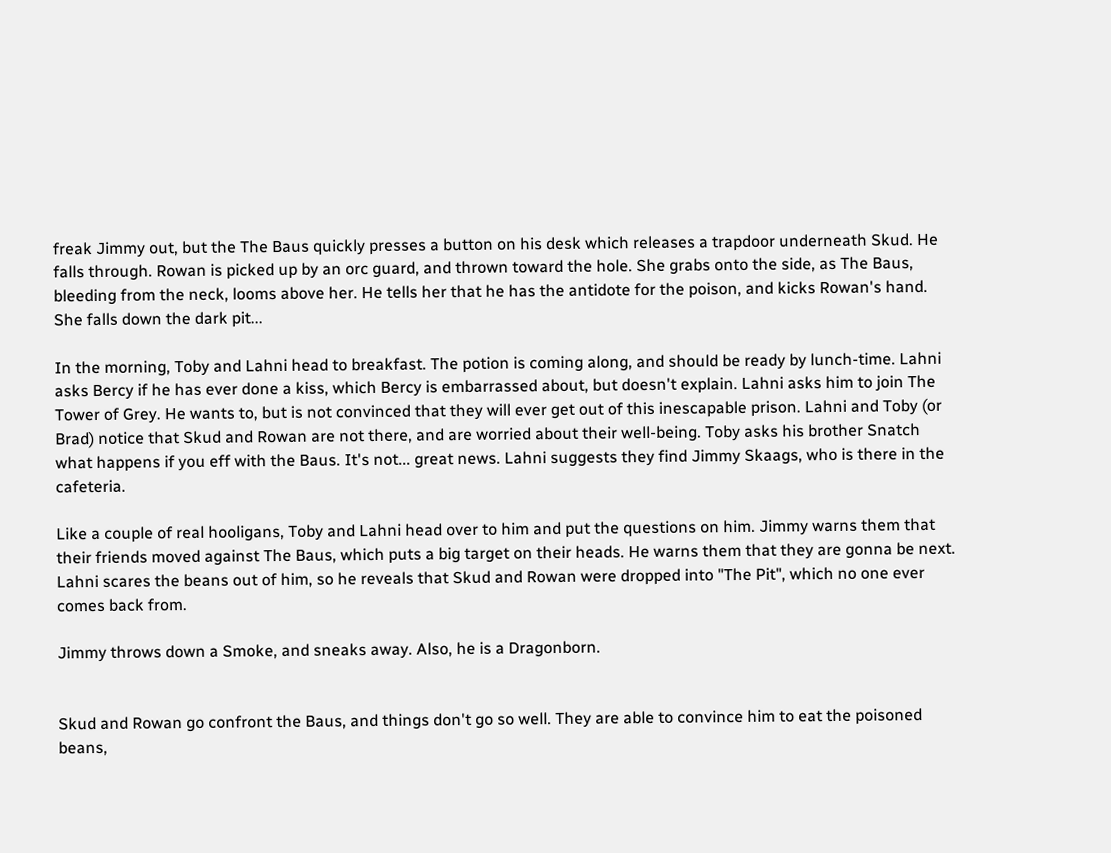freak Jimmy out, but the The Baus quickly presses a button on his desk which releases a trapdoor underneath Skud. He falls through. Rowan is picked up by an orc guard, and thrown toward the hole. She grabs onto the side, as The Baus, bleeding from the neck, looms above her. He tells her that he has the antidote for the poison, and kicks Rowan's hand. She falls down the dark pit...

In the morning, Toby and Lahni head to breakfast. The potion is coming along, and should be ready by lunch-time. Lahni asks Bercy if he has ever done a kiss, which Bercy is embarrassed about, but doesn't explain. Lahni asks him to join The Tower of Grey. He wants to, but is not convinced that they will ever get out of this inescapable prison. Lahni and Toby (or Brad) notice that Skud and Rowan are not there, and are worried about their well-being. Toby asks his brother Snatch what happens if you eff with the Baus. It's not... great news. Lahni suggests they find Jimmy Skaags, who is there in the cafeteria.

Like a couple of real hooligans, Toby and Lahni head over to him and put the questions on him. Jimmy warns them that their friends moved against The Baus, which puts a big target on their heads. He warns them that they are gonna be next. Lahni scares the beans out of him, so he reveals that Skud and Rowan were dropped into "The Pit", which no one ever comes back from.

Jimmy throws down a Smoke, and sneaks away. Also, he is a Dragonborn.


Skud and Rowan go confront the Baus, and things don't go so well. They are able to convince him to eat the poisoned beans,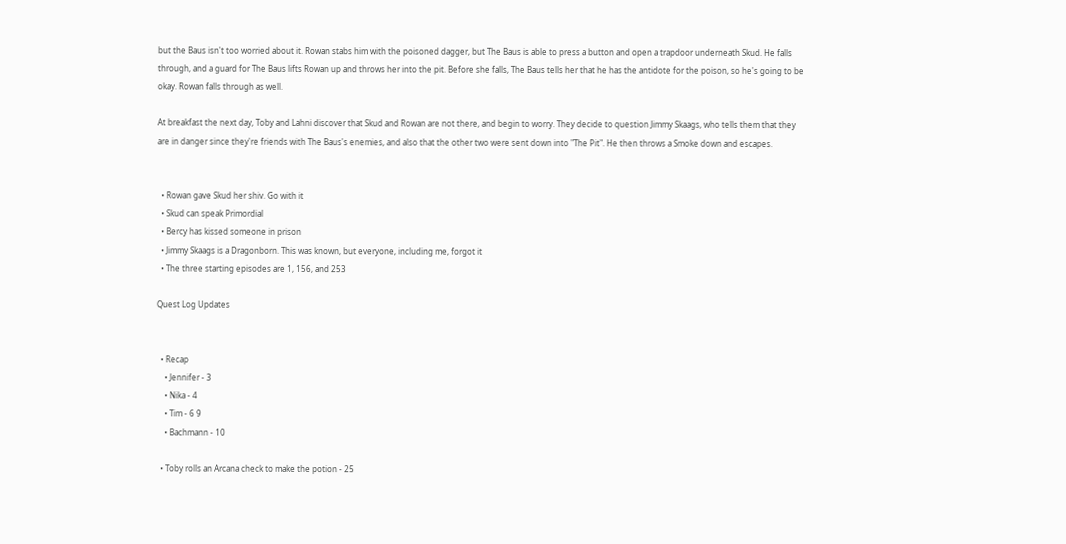but the Baus isn't too worried about it. Rowan stabs him with the poisoned dagger, but The Baus is able to press a button and open a trapdoor underneath Skud. He falls through, and a guard for The Baus lifts Rowan up and throws her into the pit. Before she falls, The Baus tells her that he has the antidote for the poison, so he's going to be okay. Rowan falls through as well.

At breakfast the next day, Toby and Lahni discover that Skud and Rowan are not there, and begin to worry. They decide to question Jimmy Skaags, who tells them that they are in danger since they're friends with The Baus's enemies, and also that the other two were sent down into "The Pit". He then throws a Smoke down and escapes.


  • Rowan gave Skud her shiv. Go with it
  • Skud can speak Primordial
  • Bercy has kissed someone in prison
  • Jimmy Skaags is a Dragonborn. This was known, but everyone, including me, forgot it
  • The three starting episodes are 1, 156, and 253

Quest Log Updates


  • Recap
    • Jennifer - 3
    • Nika - 4
    • Tim - 6 9
    • Bachmann - 10

  • Toby rolls an Arcana check to make the potion - 25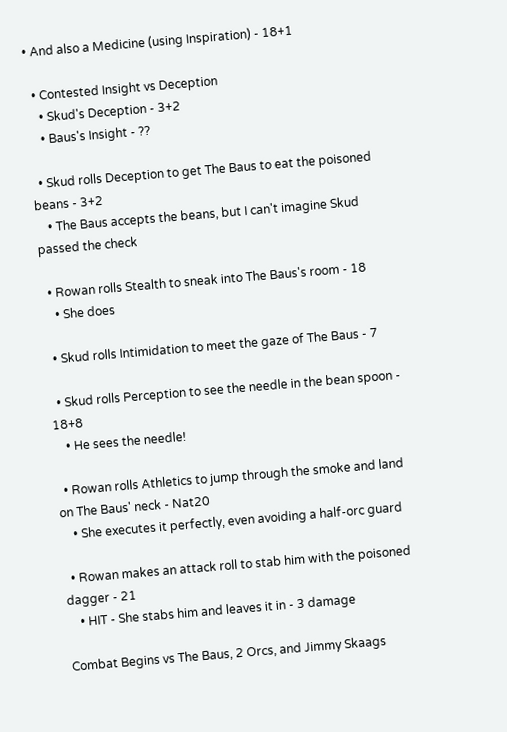• And also a Medicine (using Inspiration) - 18+1

  • Contested Insight vs Deception
    • Skud's Deception - 3+2
    • Baus's Insight - ??

  • Skud rolls Deception to get The Baus to eat the poisoned beans - 3+2
    • The Baus accepts the beans, but I can't imagine Skud passed the check

  • Rowan rolls Stealth to sneak into The Baus's room - 18
    • She does

  • Skud rolls Intimidation to meet the gaze of The Baus - 7

  • Skud rolls Perception to see the needle in the bean spoon - 18+8
    • He sees the needle!

  • Rowan rolls Athletics to jump through the smoke and land on The Baus' neck - Nat20
    • She executes it perfectly, even avoiding a half-orc guard

  • Rowan makes an attack roll to stab him with the poisoned dagger - 21
    • HIT - She stabs him and leaves it in - 3 damage

Combat Begins vs The Baus, 2 Orcs, and Jimmy Skaags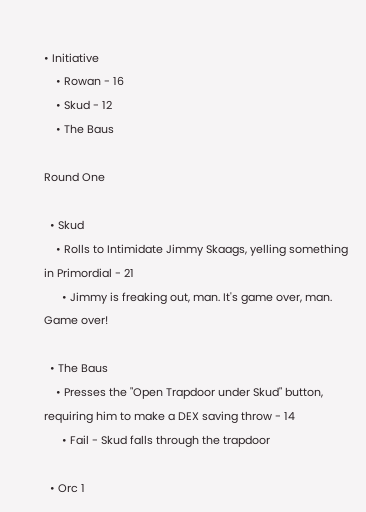• Initiative
    • Rowan - 16
    • Skud - 12
    • The Baus

Round One

  • Skud
    • Rolls to Intimidate Jimmy Skaags, yelling something in Primordial - 21
      • Jimmy is freaking out, man. It's game over, man. Game over!

  • The Baus
    • Presses the "Open Trapdoor under Skud" button, requiring him to make a DEX saving throw - 14
      • Fail - Skud falls through the trapdoor

  • Orc 1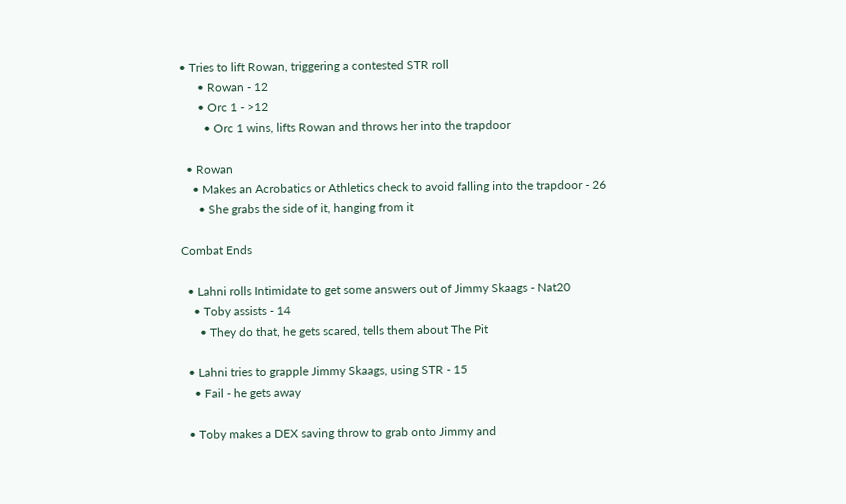• Tries to lift Rowan, triggering a contested STR roll
      • Rowan - 12
      • Orc 1 - >12
        • Orc 1 wins, lifts Rowan and throws her into the trapdoor

  • Rowan
    • Makes an Acrobatics or Athletics check to avoid falling into the trapdoor - 26
      • She grabs the side of it, hanging from it

Combat Ends

  • Lahni rolls Intimidate to get some answers out of Jimmy Skaags - Nat20
    • Toby assists - 14
      • They do that, he gets scared, tells them about The Pit

  • Lahni tries to grapple Jimmy Skaags, using STR - 15
    • Fail - he gets away

  • Toby makes a DEX saving throw to grab onto Jimmy and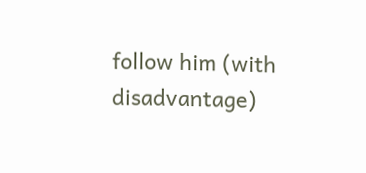follow him (with disadvantage)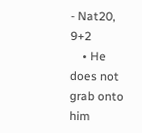- Nat20, 9+2
    • He does not grab onto him